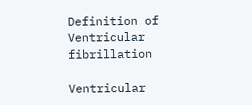Definition of Ventricular fibrillation

Ventricular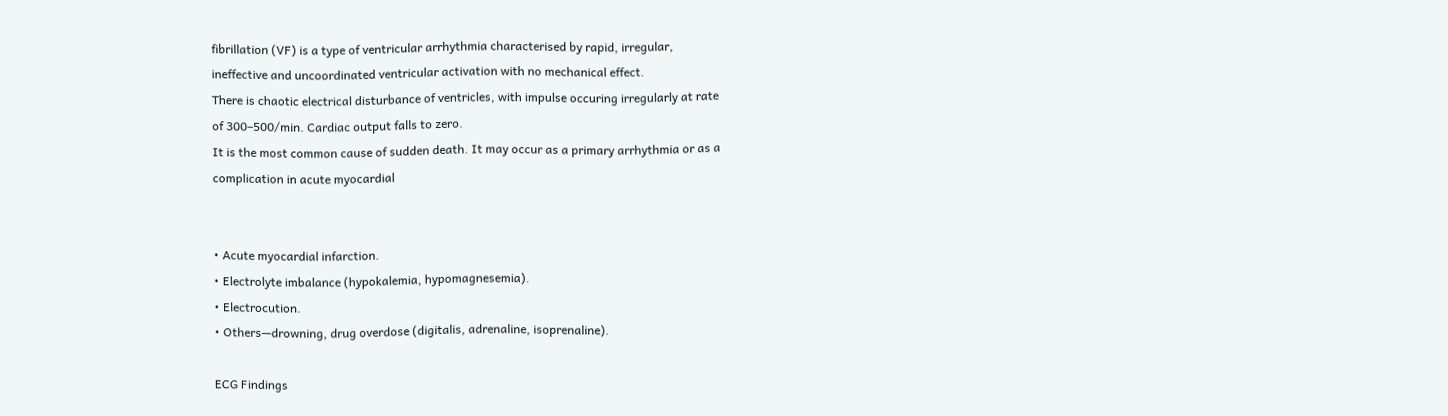fibrillation (VF) is a type of ventricular arrhythmia characterised by rapid, irregular,
ineffective and uncoordinated ventricular activation with no mechanical effect.
There is chaotic electrical disturbance of ventricles, with impulse occuring irregularly at rate
of 300–500/min. Cardiac output falls to zero.
It is the most common cause of sudden death. It may occur as a primary arrhythmia or as a
complication in acute myocardial


• Acute myocardial infarction.
• Electrolyte imbalance (hypokalemia, hypomagnesemia).
• Electrocution.
• Others—drowning, drug overdose (digitalis, adrenaline, isoprenaline).

ECG Findings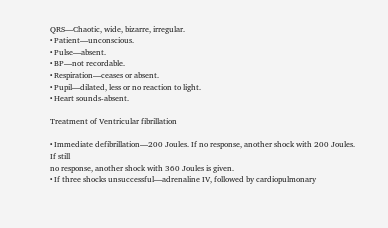QRS—Chaotic, wide, bizarre, irregular.
• Patient—unconscious.
• Pulse—absent.
• BP—not recordable.
• Respiration—ceases or absent.
• Pupil—dilated, less or no reaction to light.
• Heart sounds-absent.

Treatment of Ventricular fibrillation

• Immediate defibrillation—200 Joules. If no response, another shock with 200 Joules. If still
no response, another shock with 360 Joules is given.
• If three shocks unsuccessful—adrenaline IV, followed by cardiopulmonary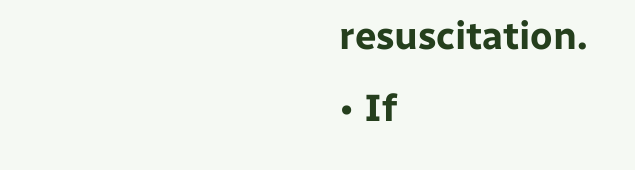resuscitation.
• If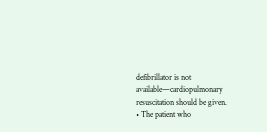defibrillator is not available—cardiopulmonary resuscitation should be given.
• The patient who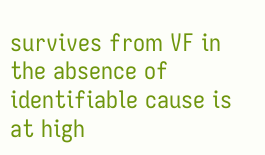survives from VF in the absence of identifiable cause is at high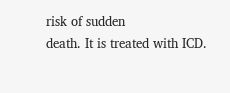risk of sudden
death. It is treated with ICD.